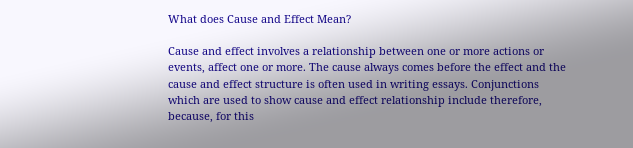What does Cause and Effect Mean?

Cause and effect involves a relationship between one or more actions or events, affect one or more. The cause always comes before the effect and the cause and effect structure is often used in writing essays. Conjunctions which are used to show cause and effect relationship include therefore, because, for this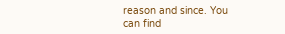reason and since. You can find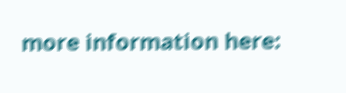more information here: